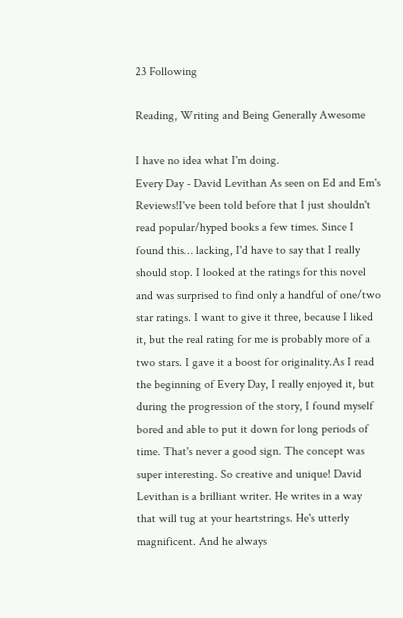23 Following

Reading, Writing and Being Generally Awesome

I have no idea what I'm doing.
Every Day - David Levithan As seen on Ed and Em's Reviews!I've been told before that I just shouldn't read popular/hyped books a few times. Since I found this… lacking, I'd have to say that I really should stop. I looked at the ratings for this novel and was surprised to find only a handful of one/two star ratings. I want to give it three, because I liked it, but the real rating for me is probably more of a two stars. I gave it a boost for originality.As I read the beginning of Every Day, I really enjoyed it, but during the progression of the story, I found myself bored and able to put it down for long periods of time. That's never a good sign. The concept was super interesting. So creative and unique! David Levithan is a brilliant writer. He writes in a way that will tug at your heartstrings. He's utterly magnificent. And he always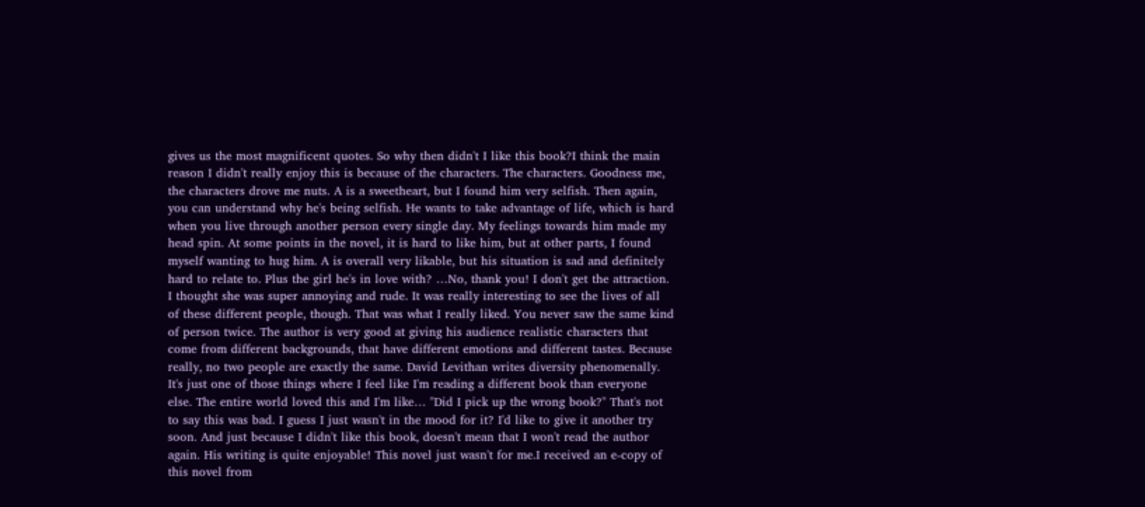gives us the most magnificent quotes. So why then didn't I like this book?I think the main reason I didn't really enjoy this is because of the characters. The characters. Goodness me, the characters drove me nuts. A is a sweetheart, but I found him very selfish. Then again, you can understand why he's being selfish. He wants to take advantage of life, which is hard when you live through another person every single day. My feelings towards him made my head spin. At some points in the novel, it is hard to like him, but at other parts, I found myself wanting to hug him. A is overall very likable, but his situation is sad and definitely hard to relate to. Plus the girl he's in love with? …No, thank you! I don't get the attraction. I thought she was super annoying and rude. It was really interesting to see the lives of all of these different people, though. That was what I really liked. You never saw the same kind of person twice. The author is very good at giving his audience realistic characters that come from different backgrounds, that have different emotions and different tastes. Because really, no two people are exactly the same. David Levithan writes diversity phenomenally. It's just one of those things where I feel like I'm reading a different book than everyone else. The entire world loved this and I'm like… "Did I pick up the wrong book?" That's not to say this was bad. I guess I just wasn't in the mood for it? I'd like to give it another try soon. And just because I didn't like this book, doesn't mean that I won't read the author again. His writing is quite enjoyable! This novel just wasn't for me.I received an e-copy of this novel from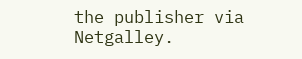the publisher via Netgalley.